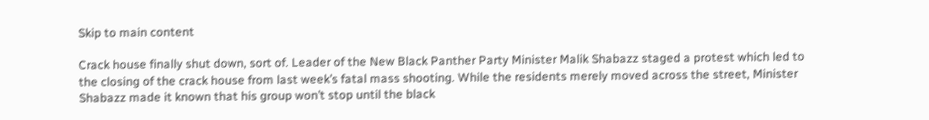Skip to main content

Crack house finally shut down, sort of. Leader of the New Black Panther Party Minister Malik Shabazz staged a protest which led to the closing of the crack house from last week’s fatal mass shooting. While the residents merely moved across the street, Minister Shabazz made it known that his group won’t stop until the black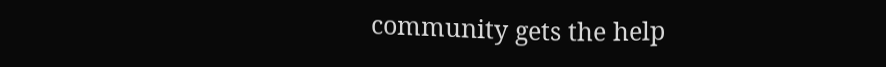community gets the help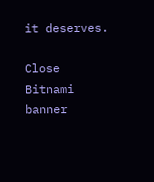it deserves.

Close Bitnami banner